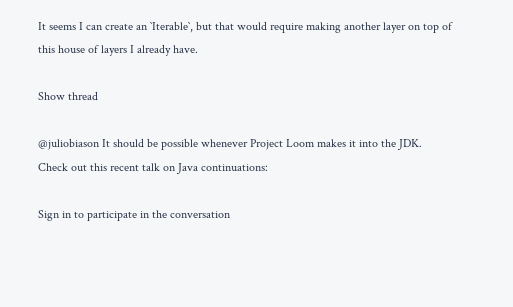It seems I can create an `Iterable`, but that would require making another layer on top of this house of layers I already have.

Show thread

@juliobiason It should be possible whenever Project Loom makes it into the JDK. Check out this recent talk on Java continuations:

Sign in to participate in the conversation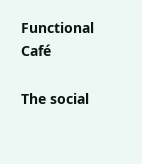Functional Café

The social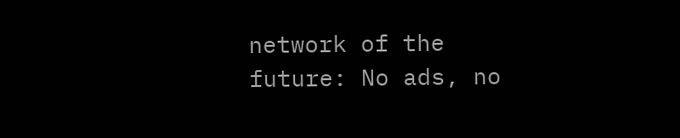network of the future: No ads, no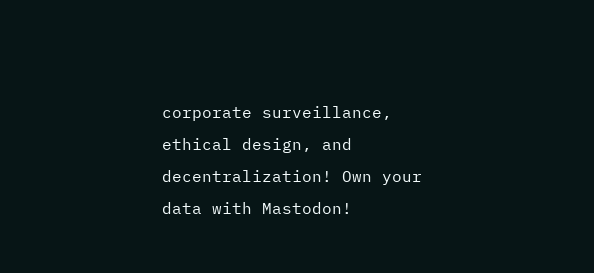corporate surveillance, ethical design, and decentralization! Own your data with Mastodon!